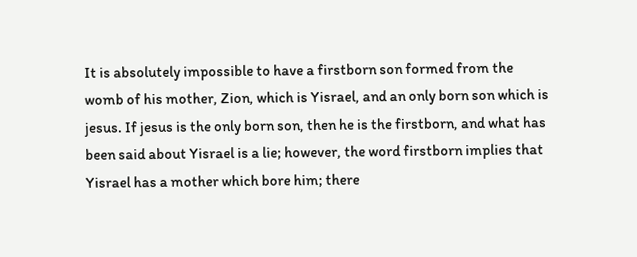It is absolutely impossible to have a firstborn son formed from the womb of his mother, Zion, which is Yisrael, and an only born son which is jesus. If jesus is the only born son, then he is the firstborn, and what has been said about Yisrael is a lie; however, the word firstborn implies that Yisrael has a mother which bore him; there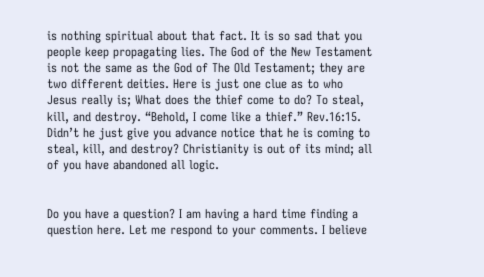is nothing spiritual about that fact. It is so sad that you people keep propagating lies. The God of the New Testament is not the same as the God of The Old Testament; they are two different deities. Here is just one clue as to who Jesus really is; What does the thief come to do? To steal, kill, and destroy. “Behold, I come like a thief.” Rev.16:15. Didn’t he just give you advance notice that he is coming to steal, kill, and destroy? Christianity is out of its mind; all of you have abandoned all logic.


Do you have a question? I am having a hard time finding a question here. Let me respond to your comments. I believe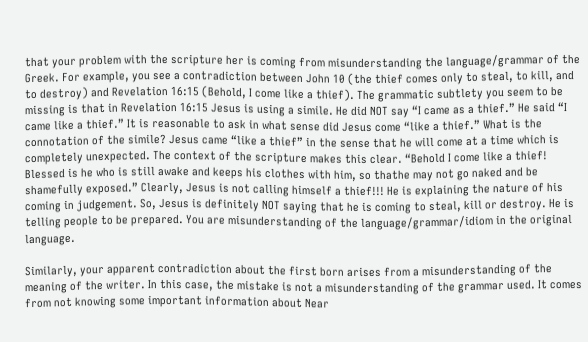that your problem with the scripture her is coming from misunderstanding the language/grammar of the Greek. For example, you see a contradiction between John 10 (the thief comes only to steal, to kill, and to destroy) and Revelation 16:15 (Behold, I come like a thief). The grammatic subtlety you seem to be missing is that in Revelation 16:15 Jesus is using a simile. He did NOT say “I came as a thief.” He said “I came like a thief.” It is reasonable to ask in what sense did Jesus come “like a thief.” What is the connotation of the simile? Jesus came “like a thief” in the sense that he will come at a time which is completely unexpected. The context of the scripture makes this clear. “Behold I come like a thief! Blessed is he who is still awake and keeps his clothes with him, so thathe may not go naked and be shamefully exposed.” Clearly, Jesus is not calling himself a thief!!! He is explaining the nature of his coming in judgement. So, Jesus is definitely NOT saying that he is coming to steal, kill or destroy. He is telling people to be prepared. You are misunderstanding of the language/grammar/idiom in the original language.

Similarly, your apparent contradiction about the first born arises from a misunderstanding of the meaning of the writer. In this case, the mistake is not a misunderstanding of the grammar used. It comes from not knowing some important information about Near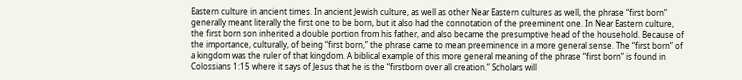Eastern culture in ancient times. In ancient Jewish culture, as well as other Near Eastern cultures as well, the phrase “first born” generally meant literally the first one to be born, but it also had the connotation of the preeminent one. In Near Eastern culture, the first born son inherited a double portion from his father, and also became the presumptive head of the household. Because of the importance, culturally, of being “first born,” the phrase came to mean preeminence in a more general sense. The “first born” of a kingdom was the ruler of that kingdom. A biblical example of this more general meaning of the phrase “first born” is found in Colossians 1:15 where it says of Jesus that he is the “firstborn over all creation.” Scholars will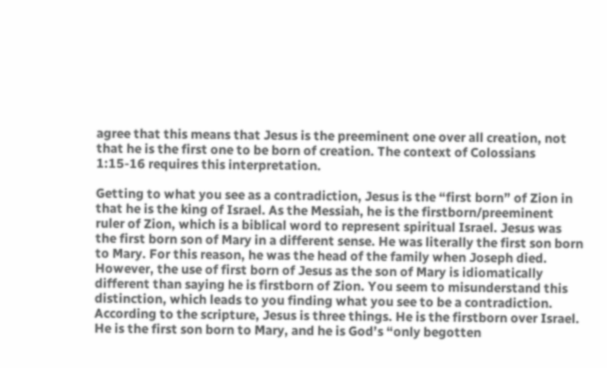agree that this means that Jesus is the preeminent one over all creation, not that he is the first one to be born of creation. The context of Colossians 1:15-16 requires this interpretation.

Getting to what you see as a contradiction, Jesus is the “first born” of Zion in that he is the king of Israel. As the Messiah, he is the firstborn/preeminent ruler of Zion, which is a biblical word to represent spiritual Israel. Jesus was the first born son of Mary in a different sense. He was literally the first son born to Mary. For this reason, he was the head of the family when Joseph died. However, the use of first born of Jesus as the son of Mary is idiomatically different than saying he is firstborn of Zion. You seem to misunderstand this distinction, which leads to you finding what you see to be a contradiction. According to the scripture, Jesus is three things. He is the firstborn over Israel. He is the first son born to Mary, and he is God’s “only begotten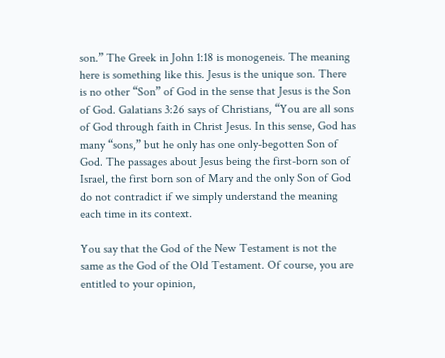son.” The Greek in John 1:18 is monogeneis. The meaning here is something like this. Jesus is the unique son. There is no other “Son” of God in the sense that Jesus is the Son of God. Galatians 3:26 says of Christians, “You are all sons of God through faith in Christ Jesus. In this sense, God has many “sons,” but he only has one only-begotten Son of God. The passages about Jesus being the first-born son of Israel, the first born son of Mary and the only Son of God do not contradict if we simply understand the meaning each time in its context.

You say that the God of the New Testament is not the same as the God of the Old Testament. Of course, you are entitled to your opinion,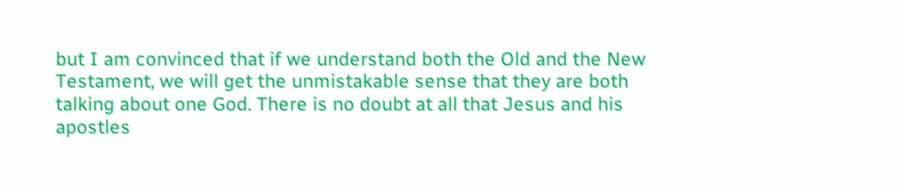but I am convinced that if we understand both the Old and the New Testament, we will get the unmistakable sense that they are both talking about one God. There is no doubt at all that Jesus and his apostles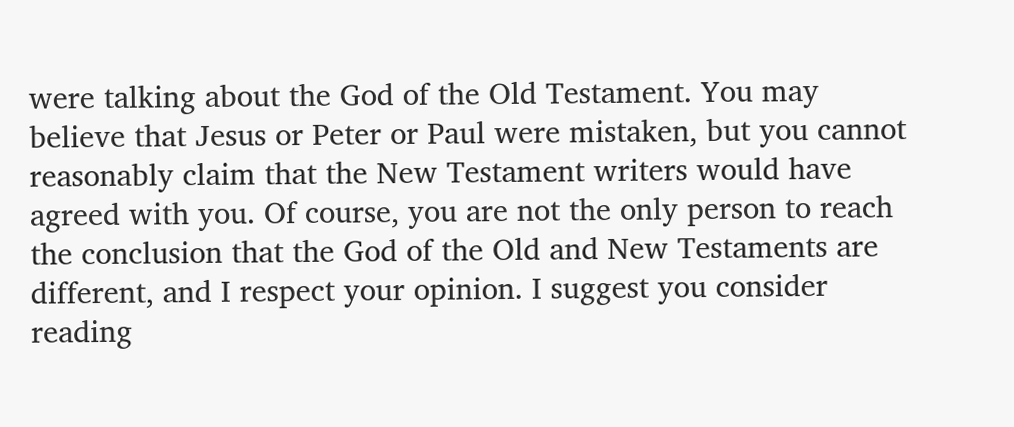were talking about the God of the Old Testament. You may believe that Jesus or Peter or Paul were mistaken, but you cannot reasonably claim that the New Testament writers would have agreed with you. Of course, you are not the only person to reach the conclusion that the God of the Old and New Testaments are different, and I respect your opinion. I suggest you consider reading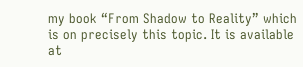my book “From Shadow to Reality” which is on precisely this topic. It is available at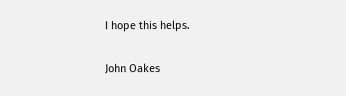I hope this helps.

John Oakes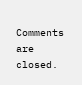Comments are closed.